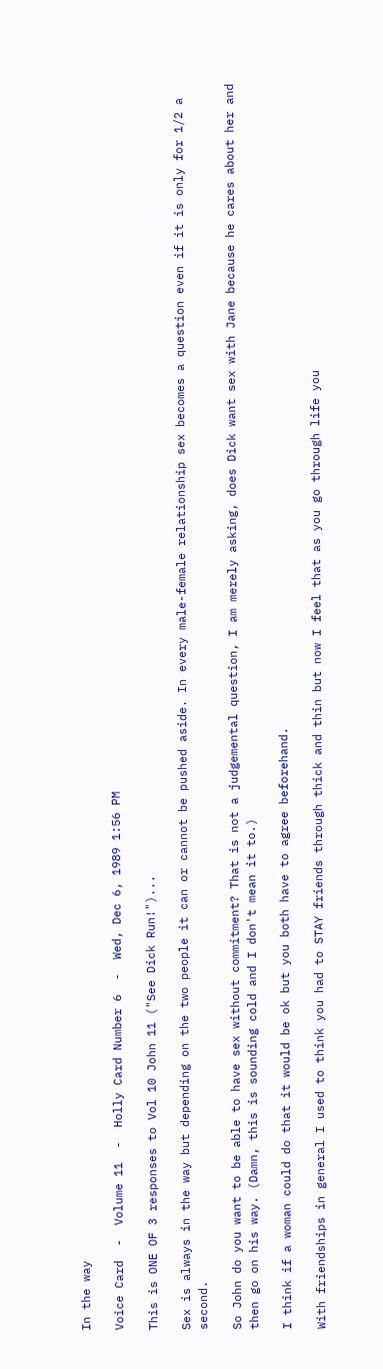In the way

Voice Card  -  Volume 11  -  Holly Card Number 6  -  Wed, Dec 6, 1989 1:56 PM

This is ONE OF 3 responses to Vol 10 John 11 ("See Dick Run!")...

Sex is always in the way but depending on the two people it can or cannot be pushed aside. In every male-female relationship sex becomes a question even if it is only for 1/2 a second.

So John do you want to be able to have sex without commitment? That is not a judgemental question, I am merely asking, does Dick want sex with Jane because he cares about her and then go on his way. (Damn, this is sounding cold and I don't mean it to.)

I think if a woman could do that it would be ok but you both have to agree beforehand.

With friendships in general I used to think you had to STAY friends through thick and thin but now I feel that as you go through life you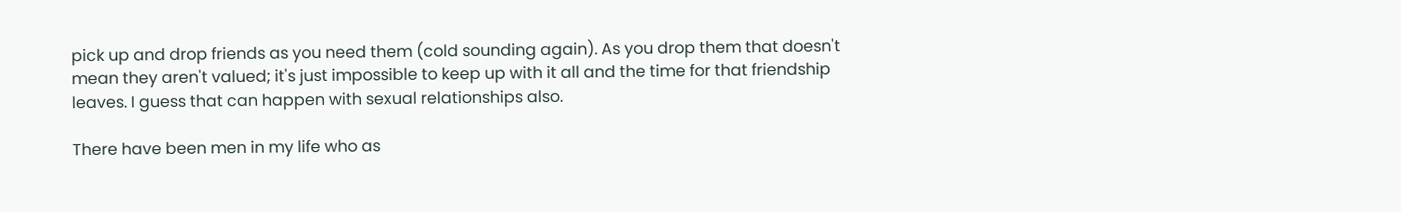pick up and drop friends as you need them (cold sounding again). As you drop them that doesn't mean they aren't valued; it's just impossible to keep up with it all and the time for that friendship leaves. I guess that can happen with sexual relationships also.

There have been men in my life who as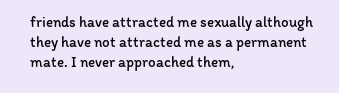friends have attracted me sexually although they have not attracted me as a permanent mate. I never approached them,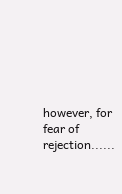however, for fear of rejection......